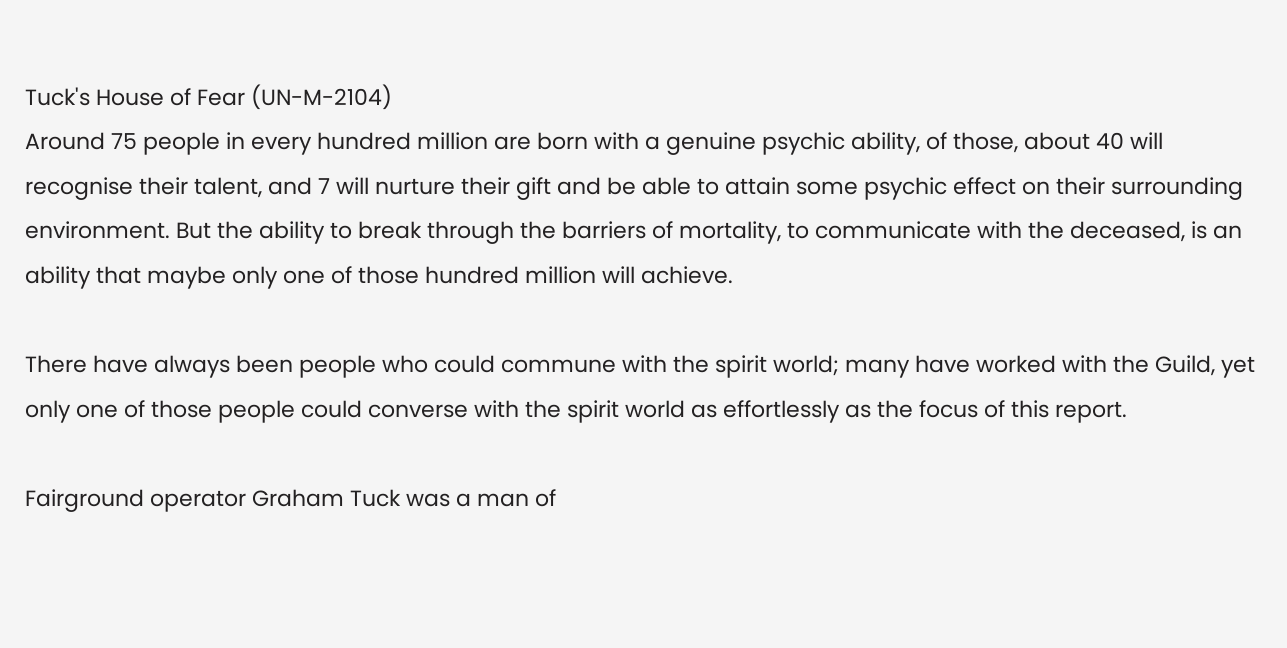Tuck's House of Fear (UN-M-2104)
Around 75 people in every hundred million are born with a genuine psychic ability, of those, about 40 will recognise their talent, and 7 will nurture their gift and be able to attain some psychic effect on their surrounding environment. But the ability to break through the barriers of mortality, to communicate with the deceased, is an ability that maybe only one of those hundred million will achieve.

There have always been people who could commune with the spirit world; many have worked with the Guild, yet only one of those people could converse with the spirit world as effortlessly as the focus of this report.

Fairground operator Graham Tuck was a man of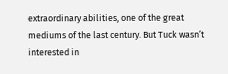extraordinary abilities, one of the great mediums of the last century. But Tuck wasn’t interested in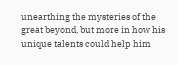unearthing the mysteries of the great beyond, but more in how his unique talents could help him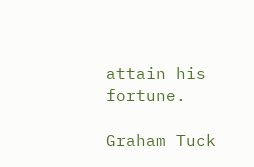attain his fortune.

Graham Tuck